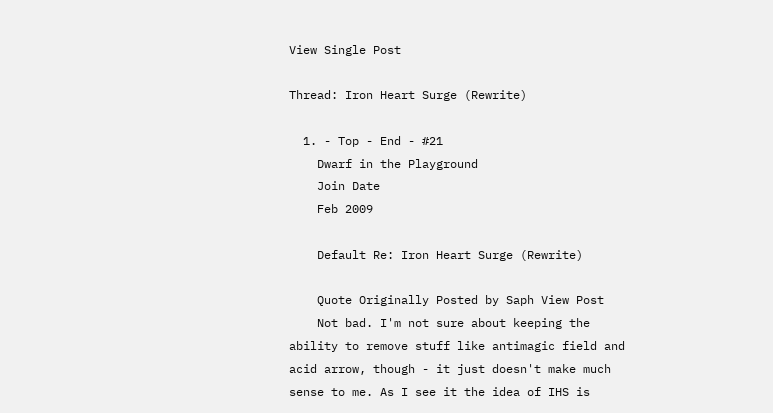View Single Post

Thread: Iron Heart Surge (Rewrite)

  1. - Top - End - #21
    Dwarf in the Playground
    Join Date
    Feb 2009

    Default Re: Iron Heart Surge (Rewrite)

    Quote Originally Posted by Saph View Post
    Not bad. I'm not sure about keeping the ability to remove stuff like antimagic field and acid arrow, though - it just doesn't make much sense to me. As I see it the idea of IHS is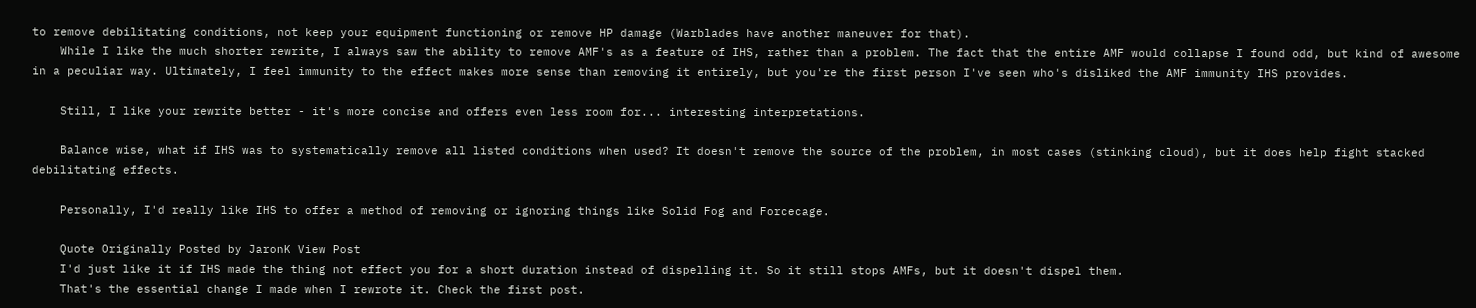to remove debilitating conditions, not keep your equipment functioning or remove HP damage (Warblades have another maneuver for that).
    While I like the much shorter rewrite, I always saw the ability to remove AMF's as a feature of IHS, rather than a problem. The fact that the entire AMF would collapse I found odd, but kind of awesome in a peculiar way. Ultimately, I feel immunity to the effect makes more sense than removing it entirely, but you're the first person I've seen who's disliked the AMF immunity IHS provides.

    Still, I like your rewrite better - it's more concise and offers even less room for... interesting interpretations.

    Balance wise, what if IHS was to systematically remove all listed conditions when used? It doesn't remove the source of the problem, in most cases (stinking cloud), but it does help fight stacked debilitating effects.

    Personally, I'd really like IHS to offer a method of removing or ignoring things like Solid Fog and Forcecage.

    Quote Originally Posted by JaronK View Post
    I'd just like it if IHS made the thing not effect you for a short duration instead of dispelling it. So it still stops AMFs, but it doesn't dispel them.
    That's the essential change I made when I rewrote it. Check the first post.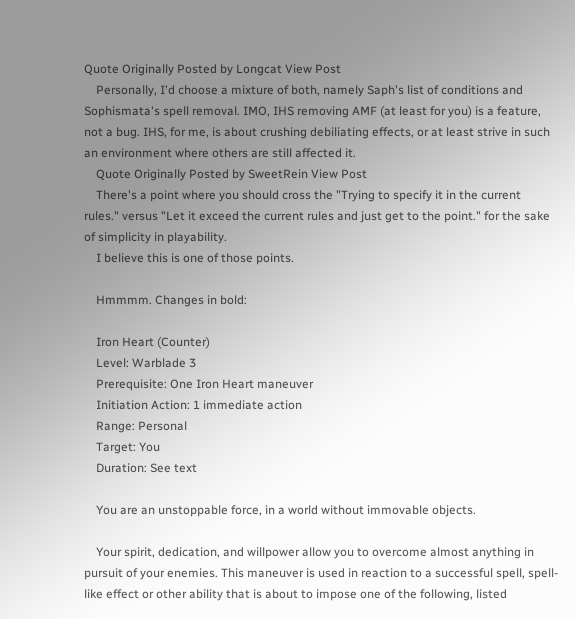Quote Originally Posted by Longcat View Post
    Personally, I'd choose a mixture of both, namely Saph's list of conditions and Sophismata's spell removal. IMO, IHS removing AMF (at least for you) is a feature, not a bug. IHS, for me, is about crushing debiliating effects, or at least strive in such an environment where others are still affected it.
    Quote Originally Posted by SweetRein View Post
    There's a point where you should cross the "Trying to specify it in the current rules." versus "Let it exceed the current rules and just get to the point." for the sake of simplicity in playability.
    I believe this is one of those points.

    Hmmmm. Changes in bold:

    Iron Heart (Counter)
    Level: Warblade 3
    Prerequisite: One Iron Heart maneuver
    Initiation Action: 1 immediate action
    Range: Personal
    Target: You
    Duration: See text

    You are an unstoppable force, in a world without immovable objects.

    Your spirit, dedication, and willpower allow you to overcome almost anything in pursuit of your enemies. This maneuver is used in reaction to a successful spell, spell-like effect or other ability that is about to impose one of the following, listed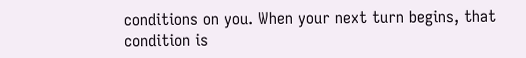conditions on you. When your next turn begins, that condition is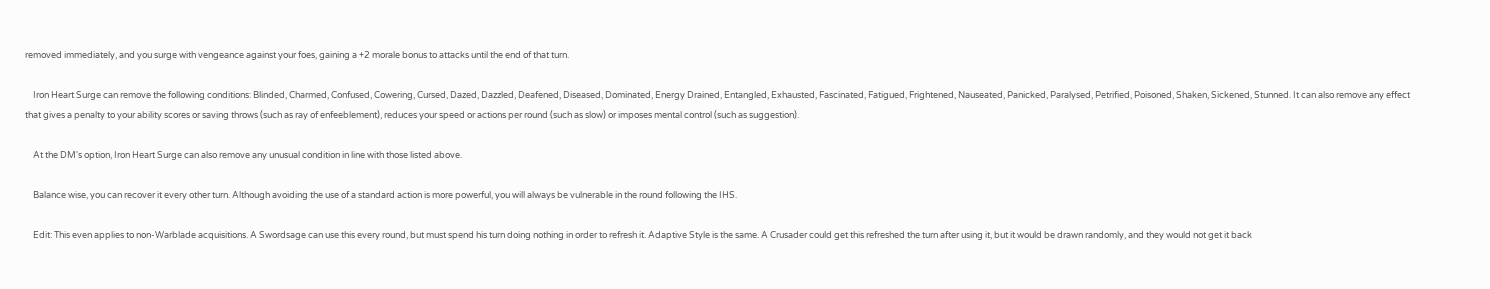removed immediately, and you surge with vengeance against your foes, gaining a +2 morale bonus to attacks until the end of that turn.

    Iron Heart Surge can remove the following conditions: Blinded, Charmed, Confused, Cowering, Cursed, Dazed, Dazzled, Deafened, Diseased, Dominated, Energy Drained, Entangled, Exhausted, Fascinated, Fatigued, Frightened, Nauseated, Panicked, Paralysed, Petrified, Poisoned, Shaken, Sickened, Stunned. It can also remove any effect that gives a penalty to your ability scores or saving throws (such as ray of enfeeblement), reduces your speed or actions per round (such as slow) or imposes mental control (such as suggestion).

    At the DM's option, Iron Heart Surge can also remove any unusual condition in line with those listed above.

    Balance wise, you can recover it every other turn. Although avoiding the use of a standard action is more powerful, you will always be vulnerable in the round following the IHS.

    Edit: This even applies to non-Warblade acquisitions. A Swordsage can use this every round, but must spend his turn doing nothing in order to refresh it. Adaptive Style is the same. A Crusader could get this refreshed the turn after using it, but it would be drawn randomly, and they would not get it back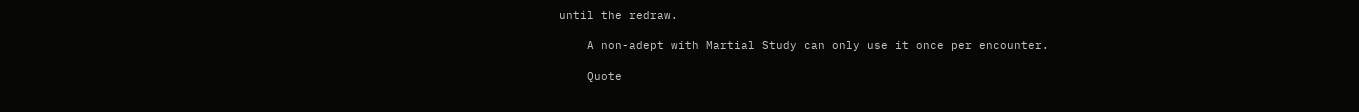until the redraw.

    A non-adept with Martial Study can only use it once per encounter.

    Quote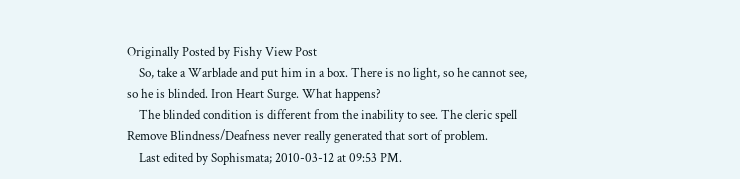Originally Posted by Fishy View Post
    So, take a Warblade and put him in a box. There is no light, so he cannot see, so he is blinded. Iron Heart Surge. What happens?
    The blinded condition is different from the inability to see. The cleric spell Remove Blindness/Deafness never really generated that sort of problem.
    Last edited by Sophismata; 2010-03-12 at 09:53 PM.